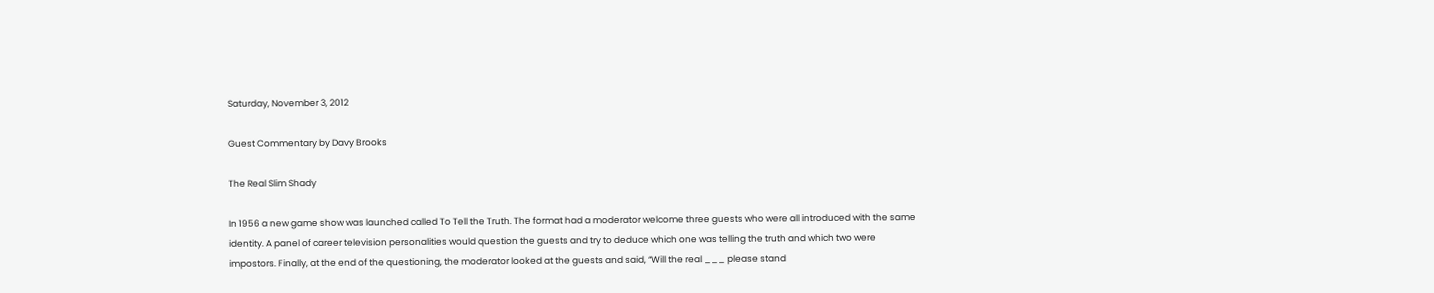Saturday, November 3, 2012

Guest Commentary by Davy Brooks

The Real Slim Shady

In 1956 a new game show was launched called To Tell the Truth. The format had a moderator welcome three guests who were all introduced with the same identity. A panel of career television personalities would question the guests and try to deduce which one was telling the truth and which two were impostors. Finally, at the end of the questioning, the moderator looked at the guests and said, “Will the real ___ please stand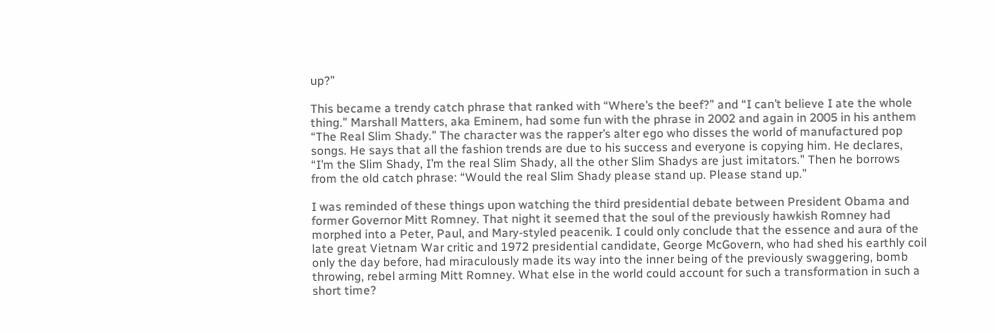up?”

This became a trendy catch phrase that ranked with “Where’s the beef?” and “I can’t believe I ate the whole thing.” Marshall Matters, aka Eminem, had some fun with the phrase in 2002 and again in 2005 in his anthem “The Real Slim Shady.” The character was the rapper’s alter ego who disses the world of manufactured pop songs. He says that all the fashion trends are due to his success and everyone is copying him. He declares, “I’m the Slim Shady, I’m the real Slim Shady, all the other Slim Shadys are just imitators.” Then he borrows from the old catch phrase: “Would the real Slim Shady please stand up. Please stand up.”

I was reminded of these things upon watching the third presidential debate between President Obama and former Governor Mitt Romney. That night it seemed that the soul of the previously hawkish Romney had morphed into a Peter, Paul, and Mary-styled peacenik. I could only conclude that the essence and aura of the late great Vietnam War critic and 1972 presidential candidate, George McGovern, who had shed his earthly coil only the day before, had miraculously made its way into the inner being of the previously swaggering, bomb throwing, rebel arming Mitt Romney. What else in the world could account for such a transformation in such a short time?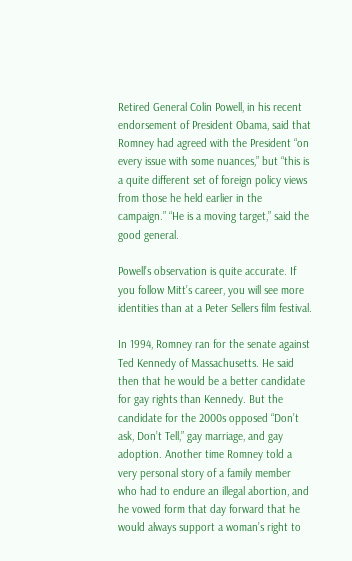Retired General Colin Powell, in his recent endorsement of President Obama, said that Romney had agreed with the President “on every issue with some nuances,” but “this is a quite different set of foreign policy views from those he held earlier in the campaign.” “He is a moving target,” said the good general.

Powell’s observation is quite accurate. If you follow Mitt’s career, you will see more identities than at a Peter Sellers film festival.

In 1994, Romney ran for the senate against Ted Kennedy of Massachusetts. He said then that he would be a better candidate for gay rights than Kennedy. But the candidate for the 2000s opposed “Don’t ask, Don’t Tell,” gay marriage, and gay adoption. Another time Romney told a very personal story of a family member who had to endure an illegal abortion, and he vowed form that day forward that he would always support a woman’s right to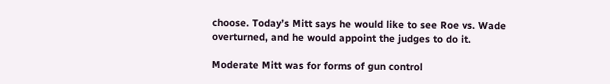choose. Today’s Mitt says he would like to see Roe vs. Wade overturned, and he would appoint the judges to do it.

Moderate Mitt was for forms of gun control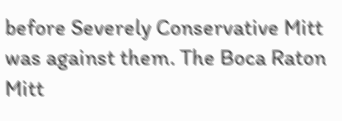before Severely Conservative Mitt was against them. The Boca Raton Mitt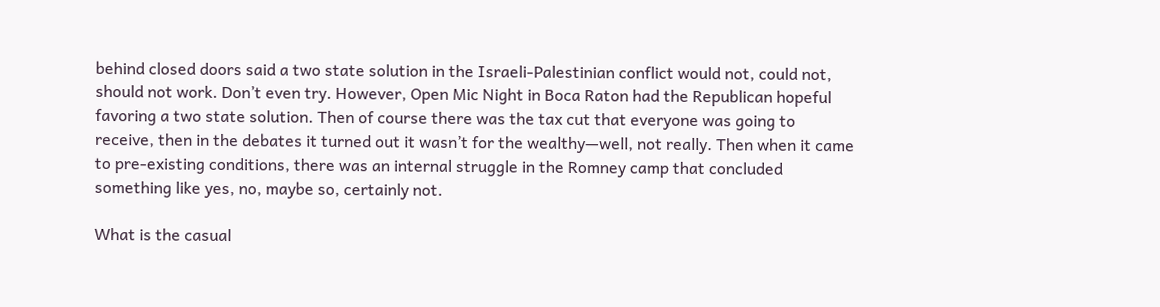behind closed doors said a two state solution in the Israeli-Palestinian conflict would not, could not, should not work. Don’t even try. However, Open Mic Night in Boca Raton had the Republican hopeful favoring a two state solution. Then of course there was the tax cut that everyone was going to receive, then in the debates it turned out it wasn’t for the wealthy—well, not really. Then when it came to pre-existing conditions, there was an internal struggle in the Romney camp that concluded something like yes, no, maybe so, certainly not.

What is the casual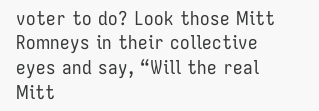voter to do? Look those Mitt Romneys in their collective eyes and say, “Will the real Mitt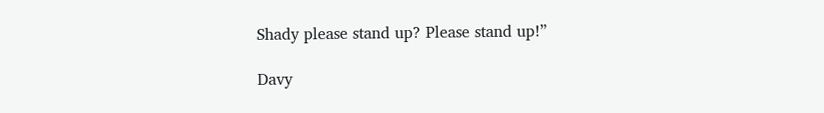Shady please stand up? Please stand up!”

Davy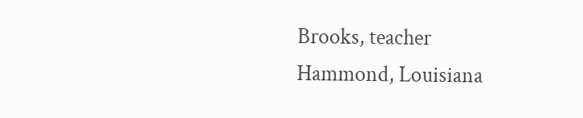Brooks, teacher
Hammond, Louisiana